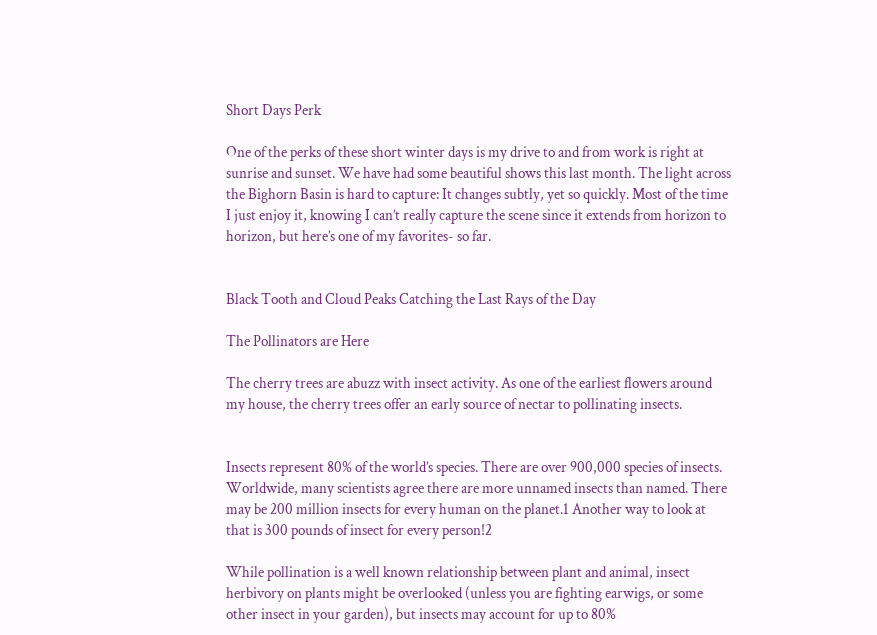Short Days Perk

One of the perks of these short winter days is my drive to and from work is right at sunrise and sunset. We have had some beautiful shows this last month. The light across the Bighorn Basin is hard to capture: It changes subtly, yet so quickly. Most of the time I just enjoy it, knowing I can’t really capture the scene since it extends from horizon to horizon, but here’s one of my favorites- so far.


Black Tooth and Cloud Peaks Catching the Last Rays of the Day

The Pollinators are Here

The cherry trees are abuzz with insect activity. As one of the earliest flowers around my house, the cherry trees offer an early source of nectar to pollinating insects.


Insects represent 80% of the world’s species. There are over 900,000 species of insects. Worldwide, many scientists agree there are more unnamed insects than named. There may be 200 million insects for every human on the planet.1 Another way to look at that is 300 pounds of insect for every person!2

While pollination is a well known relationship between plant and animal, insect herbivory on plants might be overlooked (unless you are fighting earwigs, or some other insect in your garden), but insects may account for up to 80%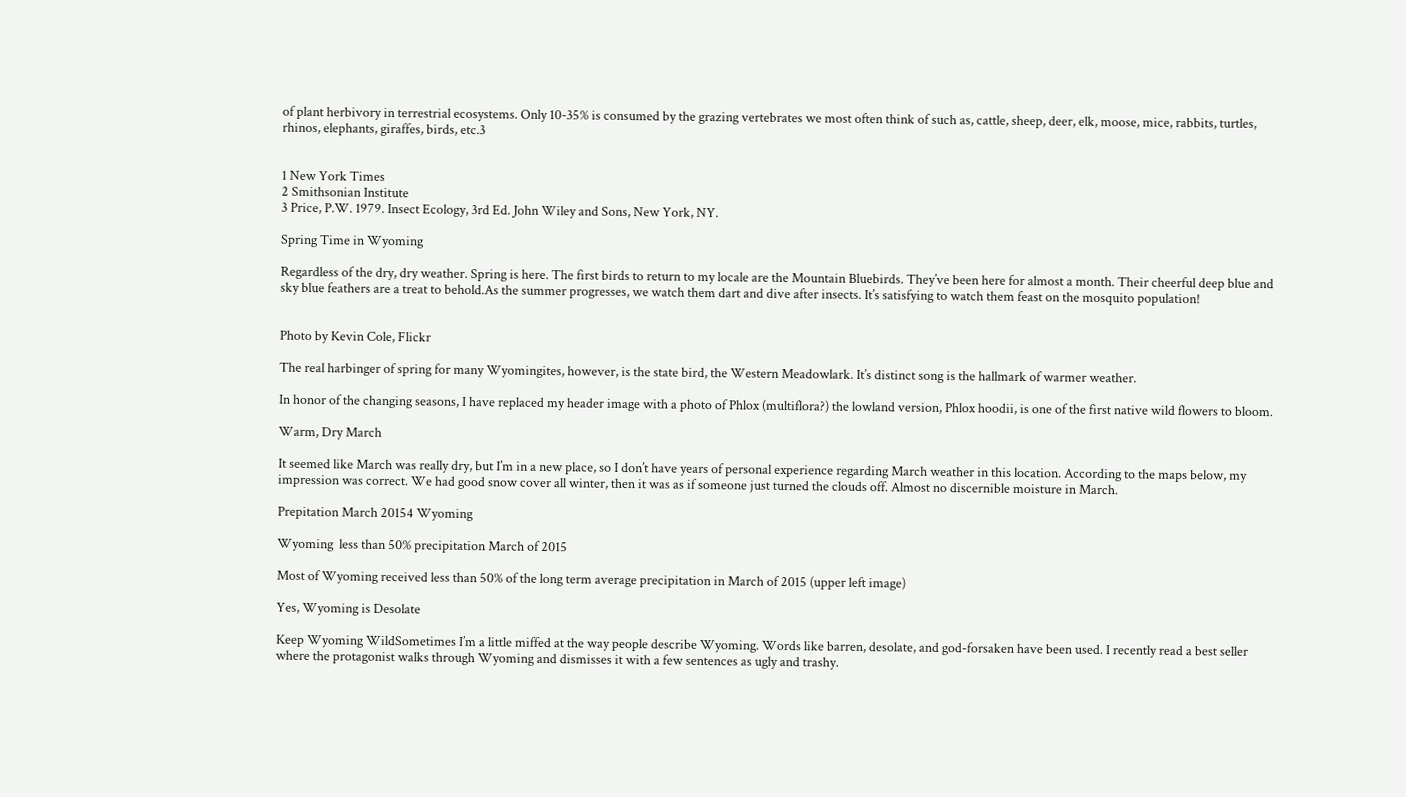of plant herbivory in terrestrial ecosystems. Only 10-35% is consumed by the grazing vertebrates we most often think of such as, cattle, sheep, deer, elk, moose, mice, rabbits, turtles, rhinos, elephants, giraffes, birds, etc.3


1 New York Times
2 Smithsonian Institute
3 Price, P.W. 1979. Insect Ecology, 3rd Ed. John Wiley and Sons, New York, NY.

Spring Time in Wyoming

Regardless of the dry, dry weather. Spring is here. The first birds to return to my locale are the Mountain Bluebirds. They’ve been here for almost a month. Their cheerful deep blue and sky blue feathers are a treat to behold.As the summer progresses, we watch them dart and dive after insects. It’s satisfying to watch them feast on the mosquito population!


Photo by Kevin Cole, Flickr

The real harbinger of spring for many Wyomingites, however, is the state bird, the Western Meadowlark. It’s distinct song is the hallmark of warmer weather.

In honor of the changing seasons, I have replaced my header image with a photo of Phlox (multiflora?) the lowland version, Phlox hoodii, is one of the first native wild flowers to bloom.

Warm, Dry March

It seemed like March was really dry, but I’m in a new place, so I don’t have years of personal experience regarding March weather in this location. According to the maps below, my impression was correct. We had good snow cover all winter, then it was as if someone just turned the clouds off. Almost no discernible moisture in March.

Prepitation March 20154 Wyoming

Wyoming  less than 50% precipitation March of 2015

Most of Wyoming received less than 50% of the long term average precipitation in March of 2015 (upper left image)

Yes, Wyoming is Desolate

Keep Wyoming WildSometimes I’m a little miffed at the way people describe Wyoming. Words like barren, desolate, and god-forsaken have been used. I recently read a best seller where the protagonist walks through Wyoming and dismisses it with a few sentences as ugly and trashy.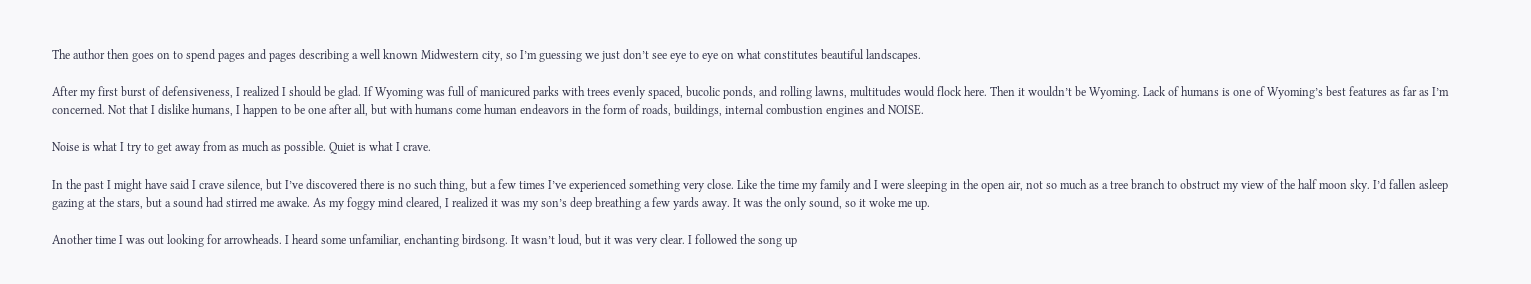The author then goes on to spend pages and pages describing a well known Midwestern city, so I’m guessing we just don’t see eye to eye on what constitutes beautiful landscapes.

After my first burst of defensiveness, I realized I should be glad. If Wyoming was full of manicured parks with trees evenly spaced, bucolic ponds, and rolling lawns, multitudes would flock here. Then it wouldn’t be Wyoming. Lack of humans is one of Wyoming’s best features as far as I’m concerned. Not that I dislike humans, I happen to be one after all, but with humans come human endeavors in the form of roads, buildings, internal combustion engines and NOISE.

Noise is what I try to get away from as much as possible. Quiet is what I crave.

In the past I might have said I crave silence, but I’ve discovered there is no such thing, but a few times I’ve experienced something very close. Like the time my family and I were sleeping in the open air, not so much as a tree branch to obstruct my view of the half moon sky. I’d fallen asleep gazing at the stars, but a sound had stirred me awake. As my foggy mind cleared, I realized it was my son’s deep breathing a few yards away. It was the only sound, so it woke me up.

Another time I was out looking for arrowheads. I heard some unfamiliar, enchanting birdsong. It wasn’t loud, but it was very clear. I followed the song up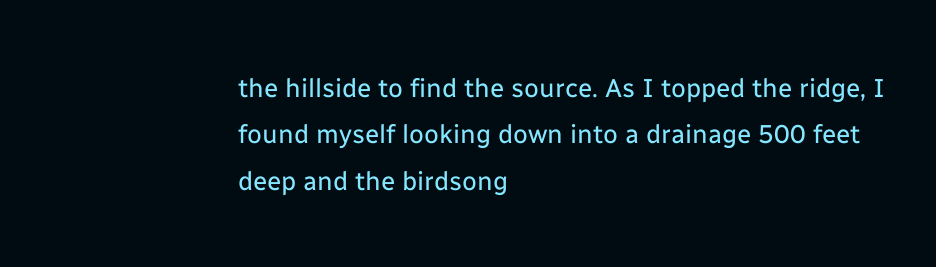the hillside to find the source. As I topped the ridge, I found myself looking down into a drainage 500 feet deep and the birdsong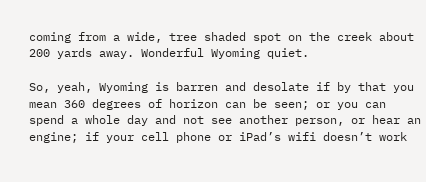coming from a wide, tree shaded spot on the creek about 200 yards away. Wonderful Wyoming quiet.

So, yeah, Wyoming is barren and desolate if by that you mean 360 degrees of horizon can be seen; or you can spend a whole day and not see another person, or hear an engine; if your cell phone or iPad’s wifi doesn’t work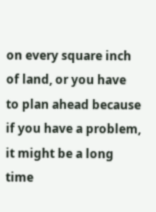on every square inch of land, or you have to plan ahead because if you have a problem, it might be a long time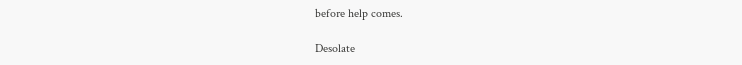before help comes.

Desolate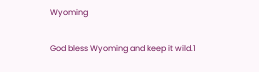Wyoming

God bless Wyoming and keep it wild.1